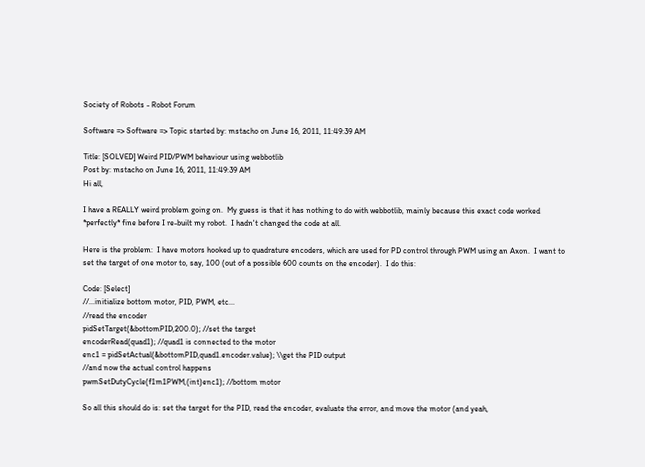Society of Robots - Robot Forum

Software => Software => Topic started by: mstacho on June 16, 2011, 11:49:39 AM

Title: [SOLVED] Weird PID/PWM behaviour using webbotlib
Post by: mstacho on June 16, 2011, 11:49:39 AM
Hi all,

I have a REALLY weird problem going on.  My guess is that it has nothing to do with webbotlib, mainly because this exact code worked *perfectly* fine before I re-built my robot.  I hadn't changed the code at all.

Here is the problem:  I have motors hooked up to quadrature encoders, which are used for PD control through PWM using an Axon.  I want to set the target of one motor to, say, 100 (out of a possible 600 counts on the encoder).  I do this:

Code: [Select]
//...initialize bottom motor, PID, PWM, etc...
//read the encoder
pidSetTarget(&bottomPID,200.0); //set the target
encoderRead(quad1); //quad1 is connected to the motor
enc1 = pidSetActual(&bottomPID,quad1.encoder.value); \\get the PID output
//and now the actual control happens
pwmSetDutyCycle(f1m1PWM,(int)enc1); //bottom motor

So all this should do is: set the target for the PID, read the encoder, evaluate the error, and move the motor (and yeah,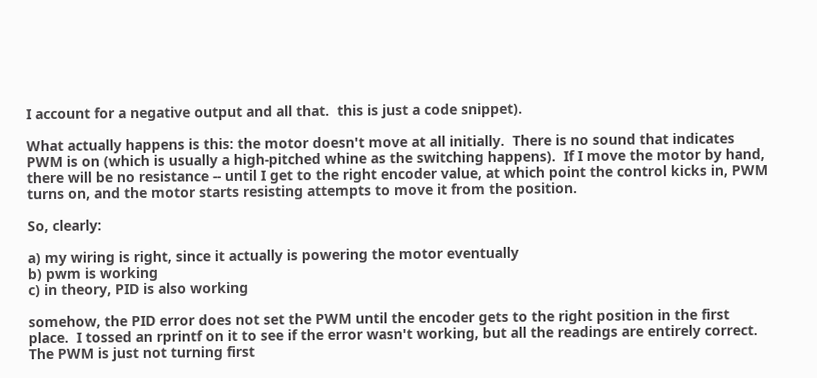I account for a negative output and all that.  this is just a code snippet).

What actually happens is this: the motor doesn't move at all initially.  There is no sound that indicates PWM is on (which is usually a high-pitched whine as the switching happens).  If I move the motor by hand, there will be no resistance -- until I get to the right encoder value, at which point the control kicks in, PWM turns on, and the motor starts resisting attempts to move it from the position.

So, clearly:

a) my wiring is right, since it actually is powering the motor eventually
b) pwm is working
c) in theory, PID is also working

somehow, the PID error does not set the PWM until the encoder gets to the right position in the first place.  I tossed an rprintf on it to see if the error wasn't working, but all the readings are entirely correct.  The PWM is just not turning first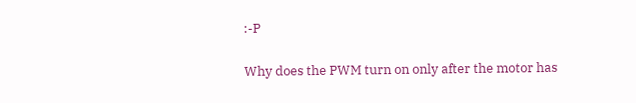:-P

Why does the PWM turn on only after the motor has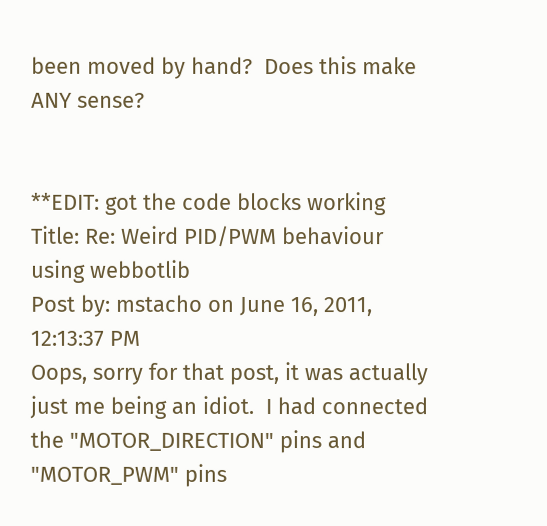been moved by hand?  Does this make ANY sense?


**EDIT: got the code blocks working
Title: Re: Weird PID/PWM behaviour using webbotlib
Post by: mstacho on June 16, 2011, 12:13:37 PM
Oops, sorry for that post, it was actually just me being an idiot.  I had connected the "MOTOR_DIRECTION" pins and "MOTOR_PWM" pins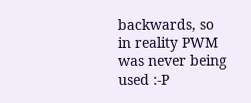backwards, so in reality PWM was never being used :-P